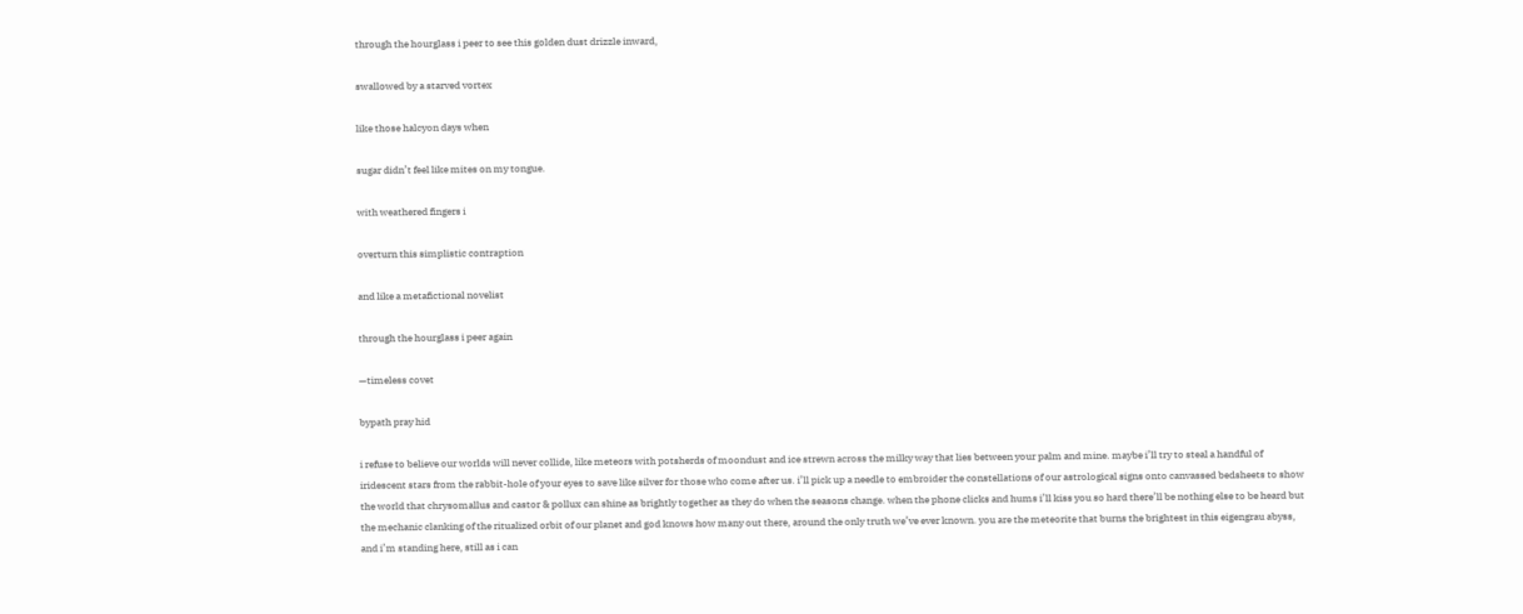through the hourglass i peer to see this golden dust drizzle inward,

swallowed by a starved vortex

like those halcyon days when

sugar didn’t feel like mites on my tongue.

with weathered fingers i

overturn this simplistic contraption

and like a metafictional novelist

through the hourglass i peer again

—timeless covet

bypath pray hid

i refuse to believe our worlds will never collide, like meteors with potsherds of moondust and ice strewn across the milky way that lies between your palm and mine. maybe i’ll try to steal a handful of iridescent stars from the rabbit-hole of your eyes to save like silver for those who come after us. i’ll pick up a needle to embroider the constellations of our astrological signs onto canvassed bedsheets to show the world that chrysomallus and castor & pollux can shine as brightly together as they do when the seasons change. when the phone clicks and hums i’ll kiss you so hard there’ll be nothing else to be heard but the mechanic clanking of the ritualized orbit of our planet and god knows how many out there, around the only truth we’ve ever known. you are the meteorite that burns the brightest in this eigengrau abyss, and i’m standing here, still as i can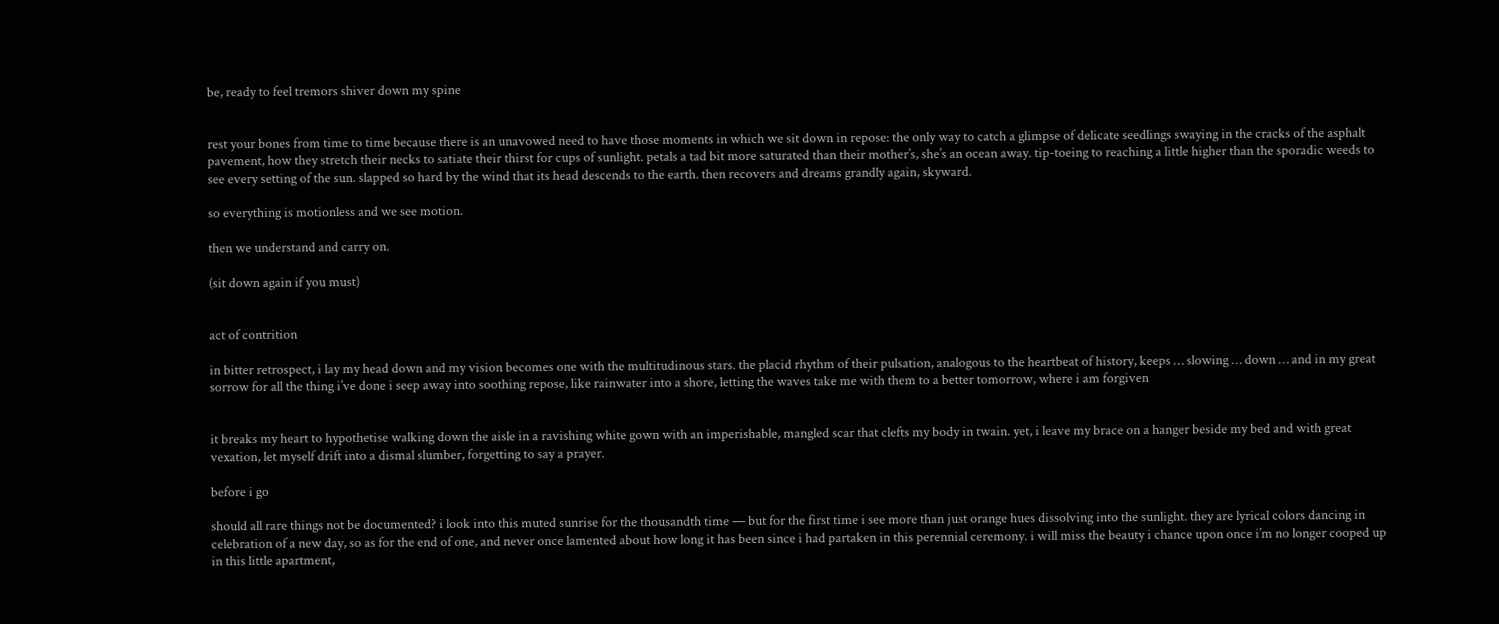be, ready to feel tremors shiver down my spine


rest your bones from time to time because there is an unavowed need to have those moments in which we sit down in repose: the only way to catch a glimpse of delicate seedlings swaying in the cracks of the asphalt pavement, how they stretch their necks to satiate their thirst for cups of sunlight. petals a tad bit more saturated than their mother’s, she’s an ocean away. tip-toeing to reaching a little higher than the sporadic weeds to see every setting of the sun. slapped so hard by the wind that its head descends to the earth. then recovers and dreams grandly again, skyward.

so everything is motionless and we see motion.

then we understand and carry on.

(sit down again if you must)


act of contrition

in bitter retrospect, i lay my head down and my vision becomes one with the multitudinous stars. the placid rhythm of their pulsation, analogous to the heartbeat of history, keeps … slowing … down … and in my great sorrow for all the thing i’ve done i seep away into soothing repose, like rainwater into a shore, letting the waves take me with them to a better tomorrow, where i am forgiven


it breaks my heart to hypothetise walking down the aisle in a ravishing white gown with an imperishable, mangled scar that clefts my body in twain. yet, i leave my brace on a hanger beside my bed and with great vexation, let myself drift into a dismal slumber, forgetting to say a prayer.

before i go

should all rare things not be documented? i look into this muted sunrise for the thousandth time — but for the first time i see more than just orange hues dissolving into the sunlight. they are lyrical colors dancing in celebration of a new day, so as for the end of one, and never once lamented about how long it has been since i had partaken in this perennial ceremony. i will miss the beauty i chance upon once i’m no longer cooped up in this little apartment,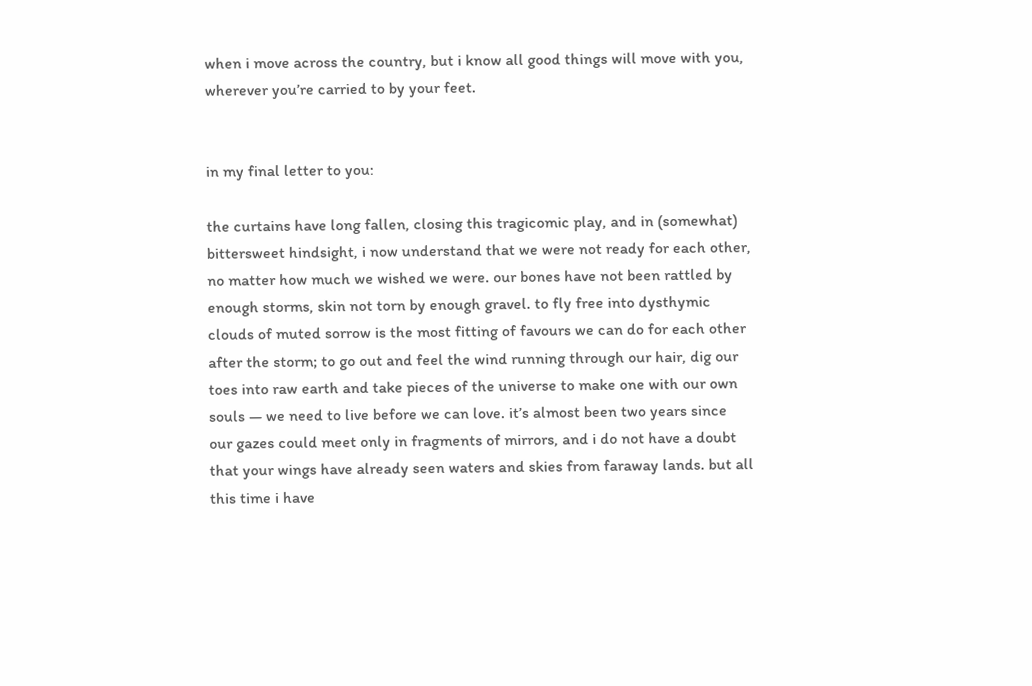when i move across the country, but i know all good things will move with you, wherever you’re carried to by your feet.


in my final letter to you:

the curtains have long fallen, closing this tragicomic play, and in (somewhat) bittersweet hindsight, i now understand that we were not ready for each other, no matter how much we wished we were. our bones have not been rattled by enough storms, skin not torn by enough gravel. to fly free into dysthymic clouds of muted sorrow is the most fitting of favours we can do for each other after the storm; to go out and feel the wind running through our hair, dig our toes into raw earth and take pieces of the universe to make one with our own souls — we need to live before we can love. it’s almost been two years since our gazes could meet only in fragments of mirrors, and i do not have a doubt that your wings have already seen waters and skies from faraway lands. but all this time i have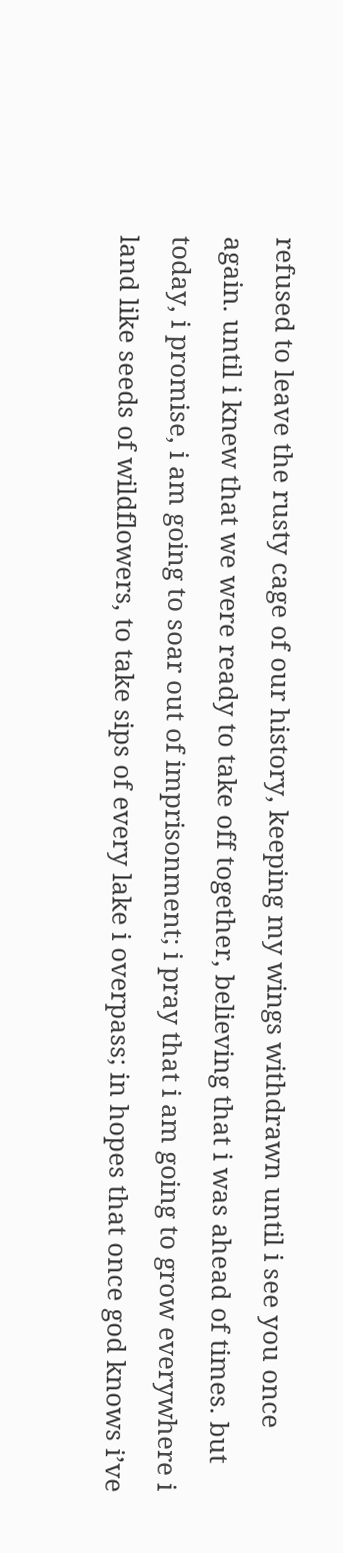refused to leave the rusty cage of our history, keeping my wings withdrawn until i see you once again. until i knew that we were ready to take off together, believing that i was ahead of times. but today, i promise, i am going to soar out of imprisonment; i pray that i am going to grow everywhere i land like seeds of wildflowers, to take sips of every lake i overpass; in hopes that once god knows i’ve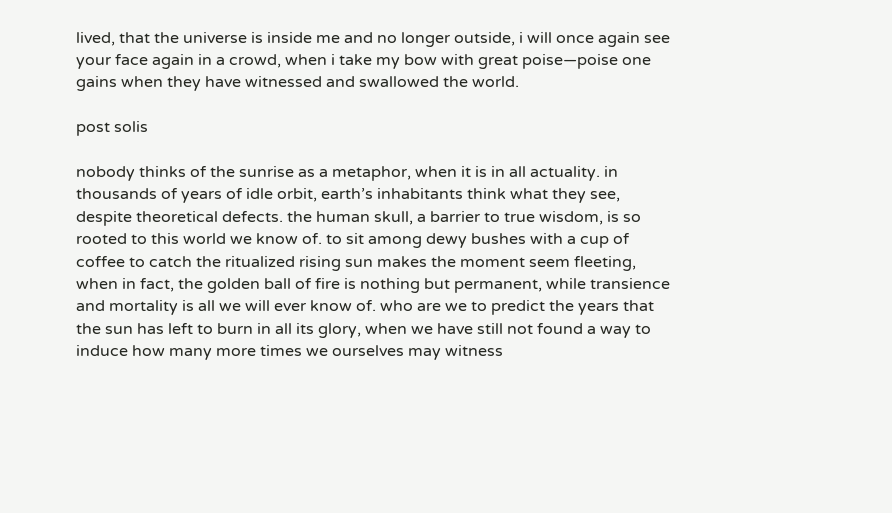lived, that the universe is inside me and no longer outside, i will once again see your face again in a crowd, when i take my bow with great poise—poise one gains when they have witnessed and swallowed the world.

post solis

nobody thinks of the sunrise as a metaphor, when it is in all actuality. in thousands of years of idle orbit, earth’s inhabitants think what they see, despite theoretical defects. the human skull, a barrier to true wisdom, is so rooted to this world we know of. to sit among dewy bushes with a cup of coffee to catch the ritualized rising sun makes the moment seem fleeting, when in fact, the golden ball of fire is nothing but permanent, while transience and mortality is all we will ever know of. who are we to predict the years that the sun has left to burn in all its glory, when we have still not found a way to induce how many more times we ourselves may witness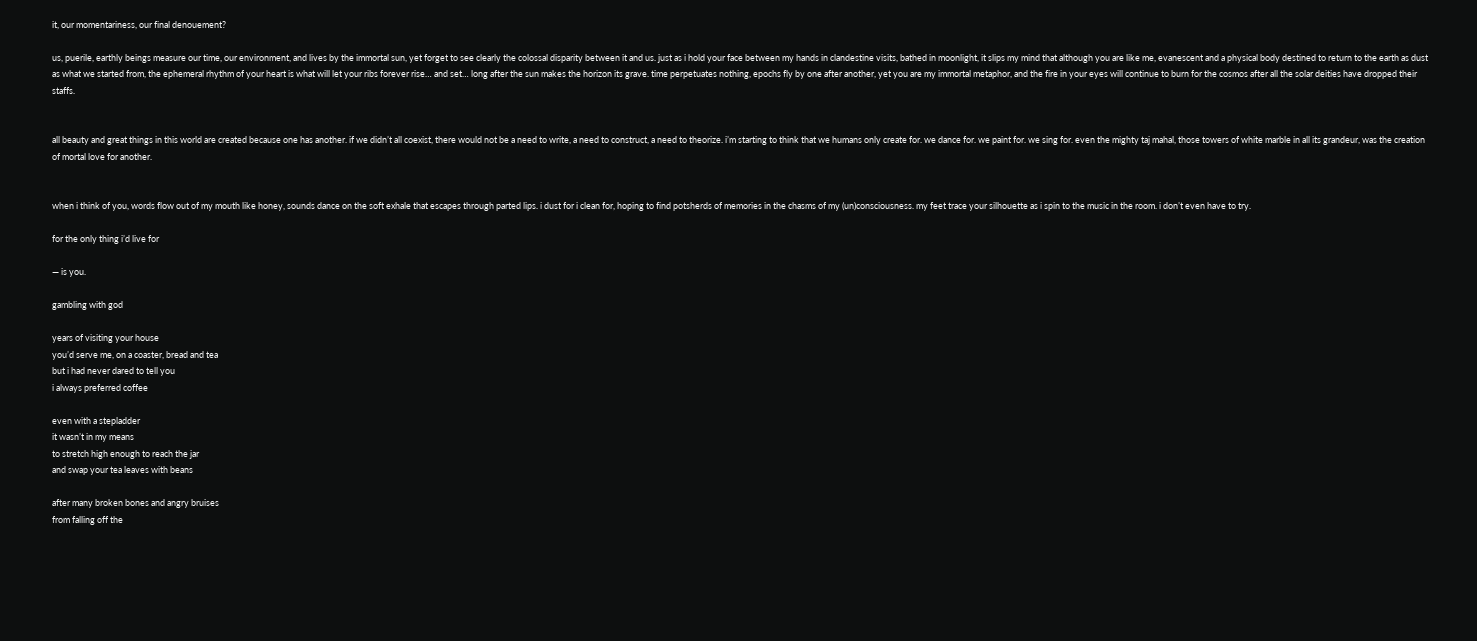it, our momentariness, our final denouement?

us, puerile, earthly beings measure our time, our environment, and lives by the immortal sun, yet forget to see clearly the colossal disparity between it and us. just as i hold your face between my hands in clandestine visits, bathed in moonlight, it slips my mind that although you are like me, evanescent and a physical body destined to return to the earth as dust as what we started from, the ephemeral rhythm of your heart is what will let your ribs forever rise… and set… long after the sun makes the horizon its grave. time perpetuates nothing, epochs fly by one after another, yet you are my immortal metaphor, and the fire in your eyes will continue to burn for the cosmos after all the solar deities have dropped their staffs.


all beauty and great things in this world are created because one has another. if we didn’t all coexist, there would not be a need to write, a need to construct, a need to theorize. i’m starting to think that we humans only create for. we dance for. we paint for. we sing for. even the mighty taj mahal, those towers of white marble in all its grandeur, was the creation of mortal love for another.


when i think of you, words flow out of my mouth like honey, sounds dance on the soft exhale that escapes through parted lips. i dust for i clean for, hoping to find potsherds of memories in the chasms of my (un)consciousness. my feet trace your silhouette as i spin to the music in the room. i don’t even have to try.

for the only thing i’d live for

— is you.

gambling with god

years of visiting your house
you’d serve me, on a coaster, bread and tea
but i had never dared to tell you
i always preferred coffee

even with a stepladder
it wasn’t in my means
to stretch high enough to reach the jar
and swap your tea leaves with beans

after many broken bones and angry bruises
from falling off the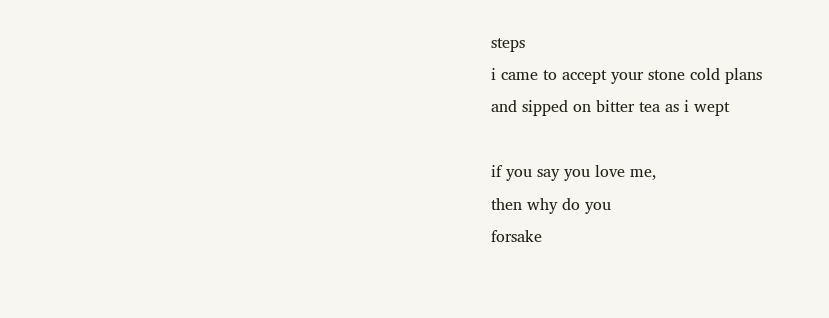steps
i came to accept your stone cold plans
and sipped on bitter tea as i wept

if you say you love me,
then why do you
forsake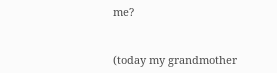me?


(today my grandmother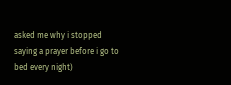asked me why i stopped saying a prayer before i go to bed every night)